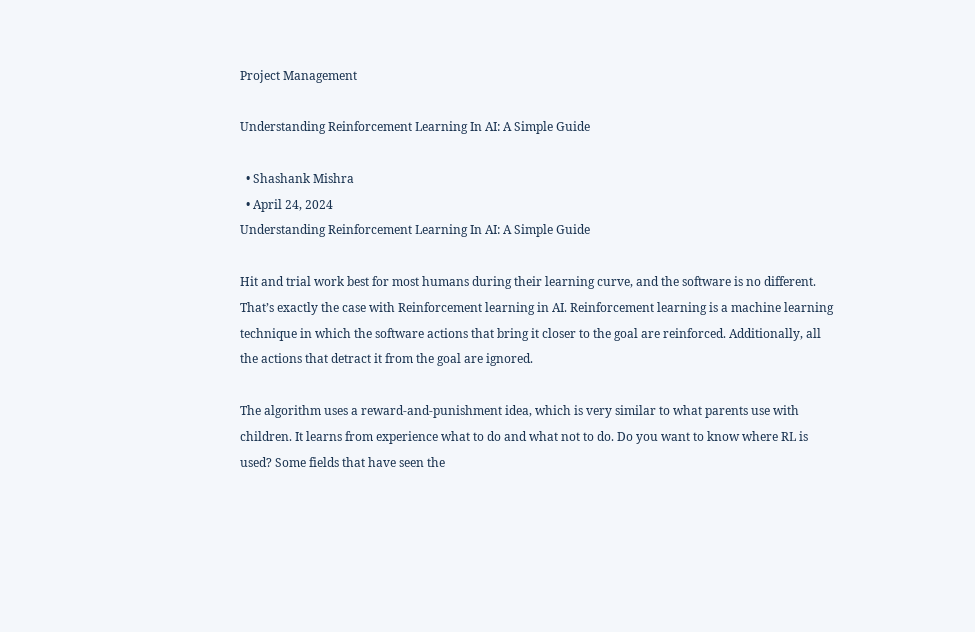Project Management

Understanding Reinforcement Learning In AI: A Simple Guide

  • Shashank Mishra
  • April 24, 2024
Understanding Reinforcement Learning In AI: A Simple Guide

Hit and trial work best for most humans during their learning curve, and the software is no different. That’s exactly the case with Reinforcement learning in AI. Reinforcement learning is a machine learning technique in which the software actions that bring it closer to the goal are reinforced. Additionally, all the actions that detract it from the goal are ignored.

The algorithm uses a reward-and-punishment idea, which is very similar to what parents use with children. It learns from experience what to do and what not to do. Do you want to know where RL is used? Some fields that have seen the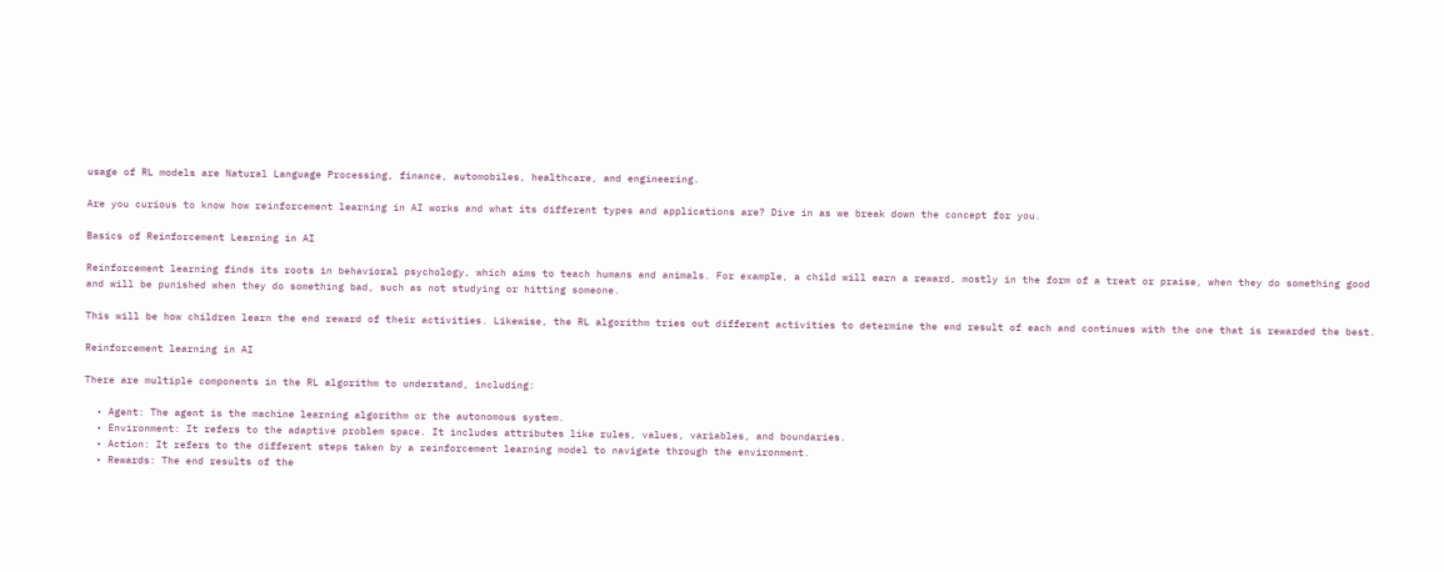usage of RL models are Natural Language Processing, finance, automobiles, healthcare, and engineering.

Are you curious to know how reinforcement learning in AI works and what its different types and applications are? Dive in as we break down the concept for you.

Basics of Reinforcement Learning in AI

Reinforcement learning finds its roots in behavioral psychology, which aims to teach humans and animals. For example, a child will earn a reward, mostly in the form of a treat or praise, when they do something good and will be punished when they do something bad, such as not studying or hitting someone.

This will be how children learn the end reward of their activities. Likewise, the RL algorithm tries out different activities to determine the end result of each and continues with the one that is rewarded the best.

Reinforcement learning in AI

There are multiple components in the RL algorithm to understand, including:

  • Agent: The agent is the machine learning algorithm or the autonomous system.
  • Environment: It refers to the adaptive problem space. It includes attributes like rules, values, variables, and boundaries.
  • Action: It refers to the different steps taken by a reinforcement learning model to navigate through the environment.
  • Rewards: The end results of the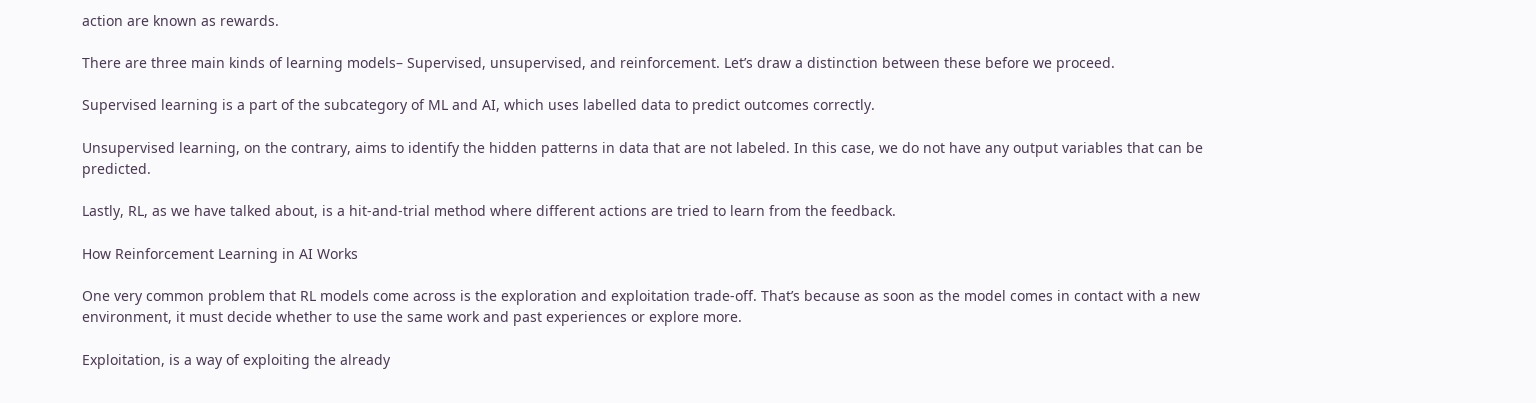action are known as rewards.

There are three main kinds of learning models– Supervised, unsupervised, and reinforcement. Let’s draw a distinction between these before we proceed.

Supervised learning is a part of the subcategory of ML and AI, which uses labelled data to predict outcomes correctly.

Unsupervised learning, on the contrary, aims to identify the hidden patterns in data that are not labeled. In this case, we do not have any output variables that can be predicted.

Lastly, RL, as we have talked about, is a hit-and-trial method where different actions are tried to learn from the feedback.

How Reinforcement Learning in AI Works

One very common problem that RL models come across is the exploration and exploitation trade-off. That’s because as soon as the model comes in contact with a new environment, it must decide whether to use the same work and past experiences or explore more.

Exploitation, is a way of exploiting the already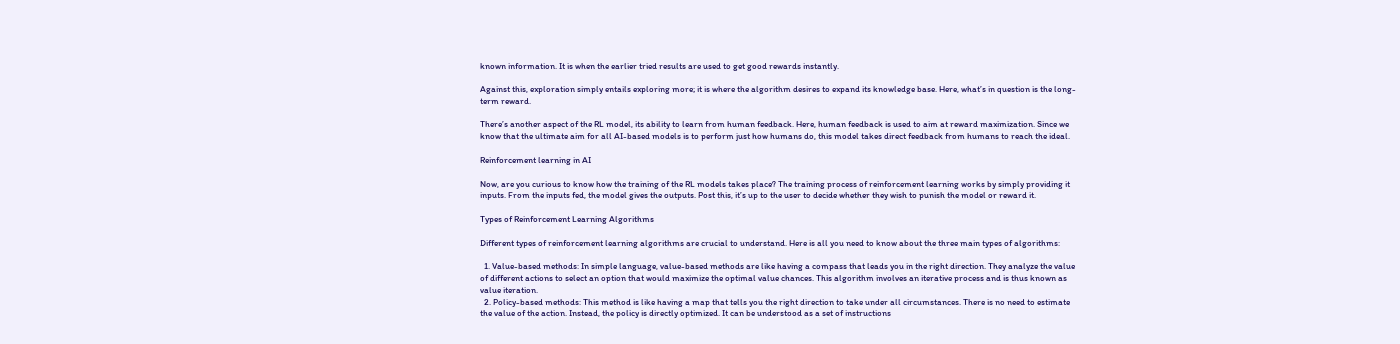known information. It is when the earlier tried results are used to get good rewards instantly.

Against this, exploration simply entails exploring more; it is where the algorithm desires to expand its knowledge base. Here, what’s in question is the long-term reward.

There’s another aspect of the RL model, its ability to learn from human feedback. Here, human feedback is used to aim at reward maximization. Since we know that the ultimate aim for all AI-based models is to perform just how humans do, this model takes direct feedback from humans to reach the ideal.

Reinforcement learning in AI

Now, are you curious to know how the training of the RL models takes place? The training process of reinforcement learning works by simply providing it inputs. From the inputs fed, the model gives the outputs. Post this, it’s up to the user to decide whether they wish to punish the model or reward it.

Types of Reinforcement Learning Algorithms

Different types of reinforcement learning algorithms are crucial to understand. Here is all you need to know about the three main types of algorithms:

  1. Value-based methods: In simple language, value-based methods are like having a compass that leads you in the right direction. They analyze the value of different actions to select an option that would maximize the optimal value chances. This algorithm involves an iterative process and is thus known as value iteration.
  2. Policy-based methods: This method is like having a map that tells you the right direction to take under all circumstances. There is no need to estimate the value of the action. Instead, the policy is directly optimized. It can be understood as a set of instructions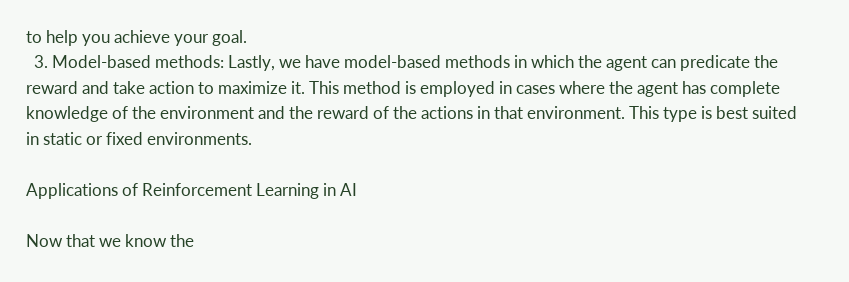to help you achieve your goal.
  3. Model-based methods: Lastly, we have model-based methods in which the agent can predicate the reward and take action to maximize it. This method is employed in cases where the agent has complete knowledge of the environment and the reward of the actions in that environment. This type is best suited in static or fixed environments.

Applications of Reinforcement Learning in AI

Now that we know the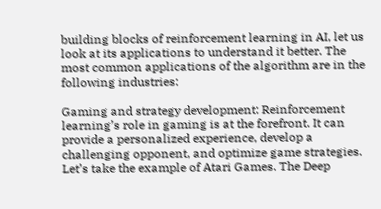building blocks of reinforcement learning in AI, let us look at its applications to understand it better. The most common applications of the algorithm are in the following industries:

Gaming and strategy development: Reinforcement learning’s role in gaming is at the forefront. It can provide a personalized experience, develop a challenging opponent, and optimize game strategies. Let’s take the example of Atari Games. The Deep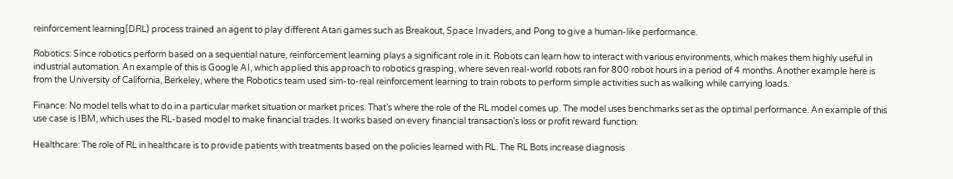reinforcement learning(DRL) process trained an agent to play different Atari games such as Breakout, Space Invaders, and Pong to give a human-like performance.

Robotics: Since robotics perform based on a sequential nature, reinforcement learning plays a significant role in it. Robots can learn how to interact with various environments, which makes them highly useful in industrial automation. An example of this is Google AI, which applied this approach to robotics grasping, where seven real-world robots ran for 800 robot hours in a period of 4 months. Another example here is from the University of California, Berkeley, where the Robotics team used sim-to-real reinforcement learning to train robots to perform simple activities such as walking while carrying loads.

Finance: No model tells what to do in a particular market situation or market prices. That’s where the role of the RL model comes up. The model uses benchmarks set as the optimal performance. An example of this use case is IBM, which uses the RL-based model to make financial trades. It works based on every financial transaction’s loss or profit reward function.

Healthcare: The role of RL in healthcare is to provide patients with treatments based on the policies learned with RL. The RL Bots increase diagnosis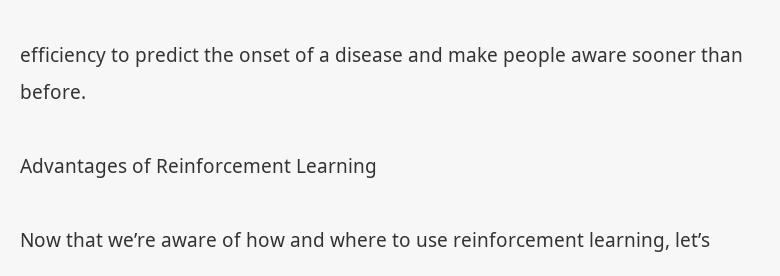efficiency to predict the onset of a disease and make people aware sooner than before.

Advantages of Reinforcement Learning

Now that we’re aware of how and where to use reinforcement learning, let’s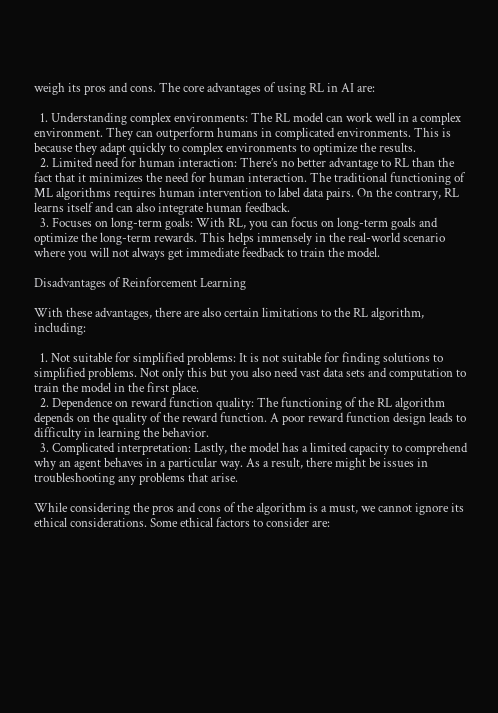weigh its pros and cons. The core advantages of using RL in AI are:

  1. Understanding complex environments: The RL model can work well in a complex environment. They can outperform humans in complicated environments. This is because they adapt quickly to complex environments to optimize the results.
  2. Limited need for human interaction: There’s no better advantage to RL than the fact that it minimizes the need for human interaction. The traditional functioning of ML algorithms requires human intervention to label data pairs. On the contrary, RL  learns itself and can also integrate human feedback.
  3. Focuses on long-term goals: With RL, you can focus on long-term goals and optimize the long-term rewards. This helps immensely in the real-world scenario where you will not always get immediate feedback to train the model.

Disadvantages of Reinforcement Learning

With these advantages, there are also certain limitations to the RL algorithm, including:

  1. Not suitable for simplified problems: It is not suitable for finding solutions to simplified problems. Not only this but you also need vast data sets and computation to train the model in the first place.
  2. Dependence on reward function quality: The functioning of the RL algorithm depends on the quality of the reward function. A poor reward function design leads to difficulty in learning the behavior.
  3. Complicated interpretation: Lastly, the model has a limited capacity to comprehend why an agent behaves in a particular way. As a result, there might be issues in troubleshooting any problems that arise.

While considering the pros and cons of the algorithm is a must, we cannot ignore its ethical considerations. Some ethical factors to consider are: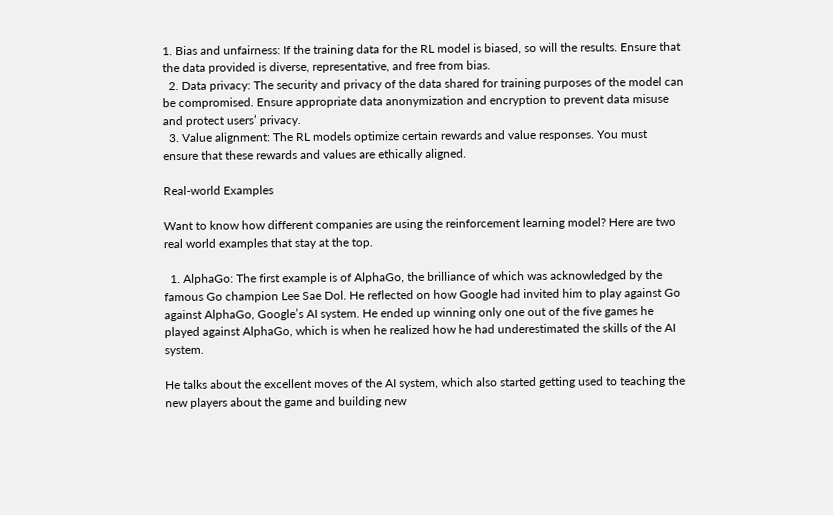1. Bias and unfairness: If the training data for the RL model is biased, so will the results. Ensure that the data provided is diverse, representative, and free from bias.
  2. Data privacy: The security and privacy of the data shared for training purposes of the model can be compromised. Ensure appropriate data anonymization and encryption to prevent data misuse and protect users’ privacy.
  3. Value alignment: The RL models optimize certain rewards and value responses. You must ensure that these rewards and values are ethically aligned.

Real-world Examples

Want to know how different companies are using the reinforcement learning model? Here are two real world examples that stay at the top.

  1. AlphaGo: The first example is of AlphaGo, the brilliance of which was acknowledged by the famous Go champion Lee Sae Dol. He reflected on how Google had invited him to play against Go against AlphaGo, Google’s AI system. He ended up winning only one out of the five games he played against AlphaGo, which is when he realized how he had underestimated the skills of the AI system.

He talks about the excellent moves of the AI system, which also started getting used to teaching the new players about the game and building new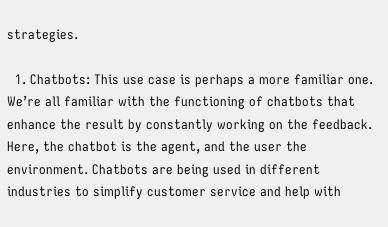strategies.

  1. Chatbots: This use case is perhaps a more familiar one. We’re all familiar with the functioning of chatbots that enhance the result by constantly working on the feedback. Here, the chatbot is the agent, and the user the environment. Chatbots are being used in different industries to simplify customer service and help with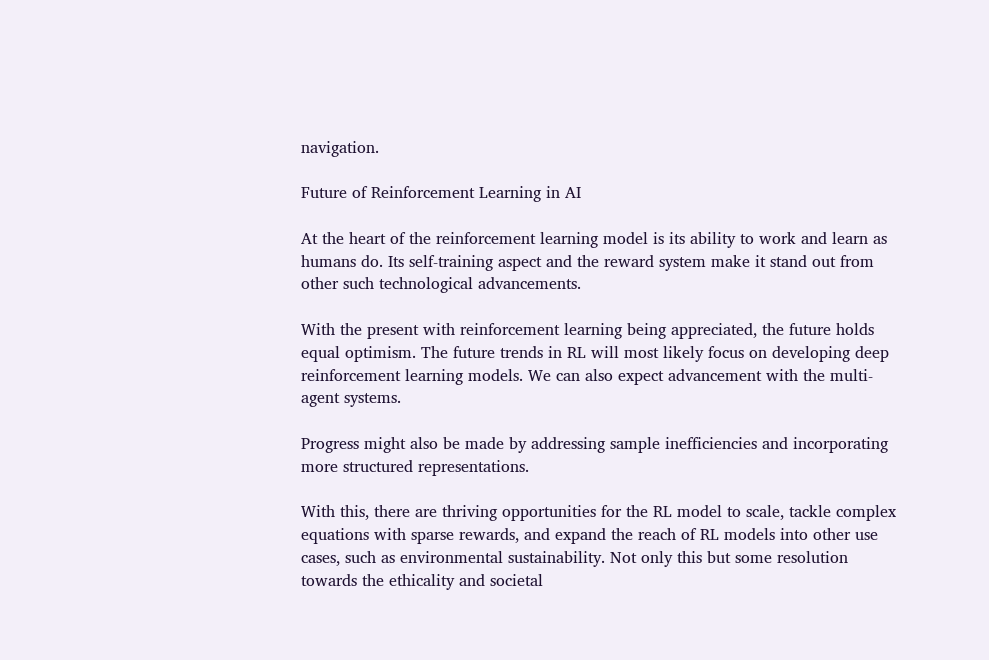navigation.

Future of Reinforcement Learning in AI

At the heart of the reinforcement learning model is its ability to work and learn as humans do. Its self-training aspect and the reward system make it stand out from other such technological advancements.

With the present with reinforcement learning being appreciated, the future holds equal optimism. The future trends in RL will most likely focus on developing deep reinforcement learning models. We can also expect advancement with the multi-agent systems.

Progress might also be made by addressing sample inefficiencies and incorporating more structured representations.

With this, there are thriving opportunities for the RL model to scale, tackle complex equations with sparse rewards, and expand the reach of RL models into other use cases, such as environmental sustainability. Not only this but some resolution towards the ethicality and societal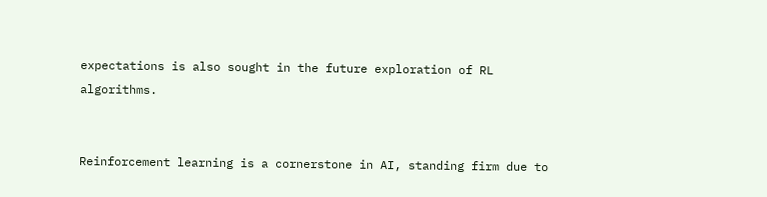expectations is also sought in the future exploration of RL algorithms.


Reinforcement learning is a cornerstone in AI, standing firm due to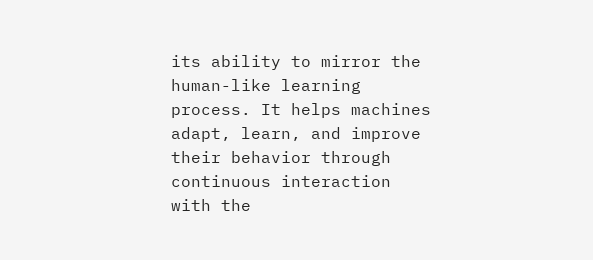its ability to mirror the human-like learning process. It helps machines adapt, learn, and improve their behavior through continuous interaction with the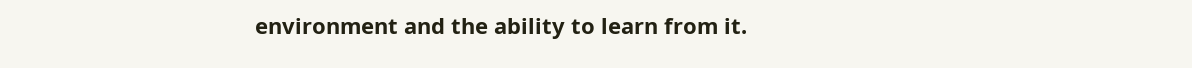environment and the ability to learn from it.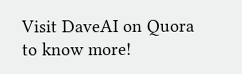Visit DaveAI on Quora to know more!